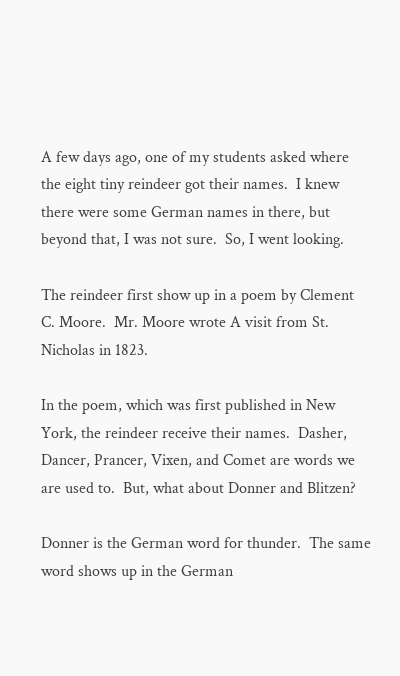A few days ago, one of my students asked where the eight tiny reindeer got their names.  I knew there were some German names in there, but beyond that, I was not sure.  So, I went looking.

The reindeer first show up in a poem by Clement C. Moore.  Mr. Moore wrote A visit from St. Nicholas in 1823.

In the poem, which was first published in New York, the reindeer receive their names.  Dasher, Dancer, Prancer, Vixen, and Comet are words we are used to.  But, what about Donner and Blitzen?

Donner is the German word for thunder.  The same word shows up in the German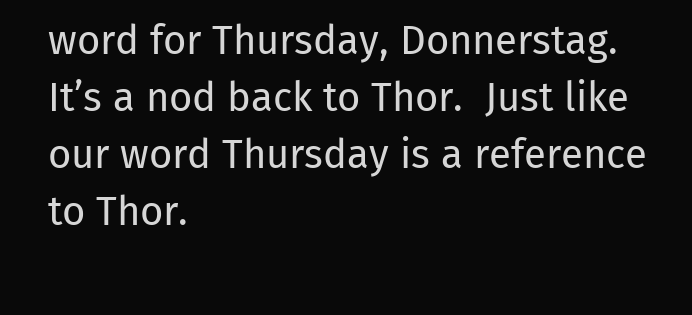word for Thursday, Donnerstag.  It’s a nod back to Thor.  Just like our word Thursday is a reference to Thor.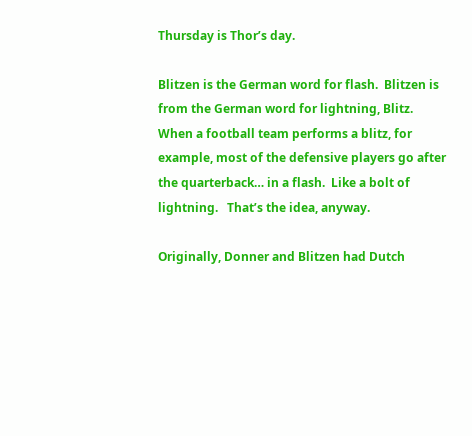Thursday is Thor’s day.

Blitzen is the German word for flash.  Blitzen is from the German word for lightning, Blitz.  When a football team performs a blitz, for example, most of the defensive players go after the quarterback… in a flash.  Like a bolt of lightning.   That’s the idea, anyway.

Originally, Donner and Blitzen had Dutch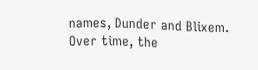names, Dunder and Blixem.  Over time, the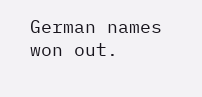German names won out.